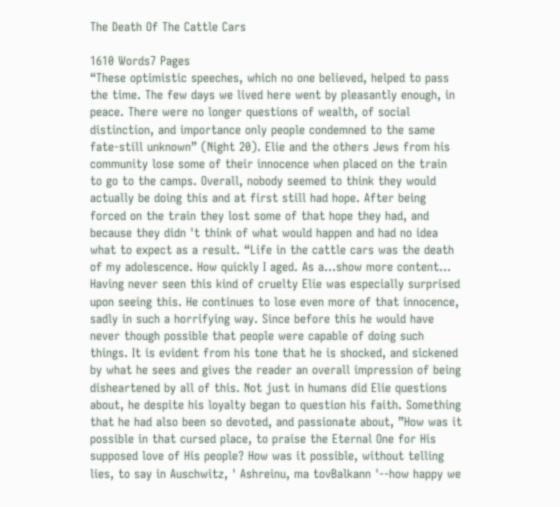The Death Of The Cattle Cars

1610 Words7 Pages
“These optimistic speeches, which no one believed, helped to pass the time. The few days we lived here went by pleasantly enough, in peace. There were no longer questions of wealth, of social distinction, and importance only people condemned to the same fate-still unknown” (Night 20). Elie and the others Jews from his community lose some of their innocence when placed on the train to go to the camps. Overall, nobody seemed to think they would actually be doing this and at first still had hope. After being forced on the train they lost some of that hope they had, and because they didn 't think of what would happen and had no idea what to expect as a result. “Life in the cattle cars was the death of my adolescence. How quickly I aged. As a…show more content…
Having never seen this kind of cruelty Elie was especially surprised upon seeing this. He continues to lose even more of that innocence, sadly in such a horrifying way. Since before this he would have never though possible that people were capable of doing such things. It is evident from his tone that he is shocked, and sickened by what he sees and gives the reader an overall impression of being disheartened by all of this. Not just in humans did Elie questions about, he despite his loyalty began to question his faith. Something that he had also been so devoted, and passionate about, ”How was it possible in that cursed place, to praise the Eternal One for His supposed love of His people? How was it possible, without telling lies, to say in Auschwitz, ' Ashreinu, ma tovBalkann '--how happy we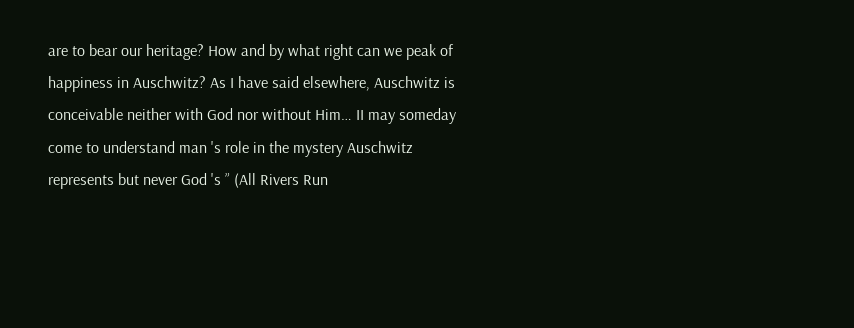are to bear our heritage? How and by what right can we peak of happiness in Auschwitz? As I have said elsewhere, Auschwitz is conceivable neither with God nor without Him… II may someday come to understand man 's role in the mystery Auschwitz represents but never God 's ” (All Rivers Run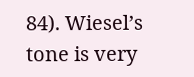84). Wiesel’s tone is very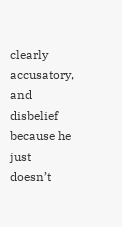clearly accusatory, and disbelief because he just doesn’t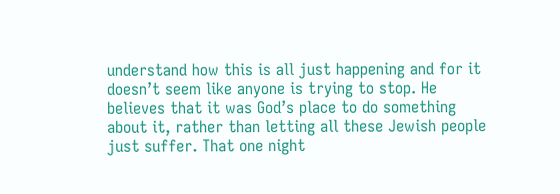understand how this is all just happening and for it doesn’t seem like anyone is trying to stop. He believes that it was God’s place to do something about it, rather than letting all these Jewish people just suffer. That one night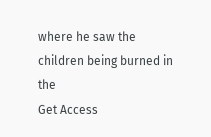where he saw the children being burned in the
Get Access